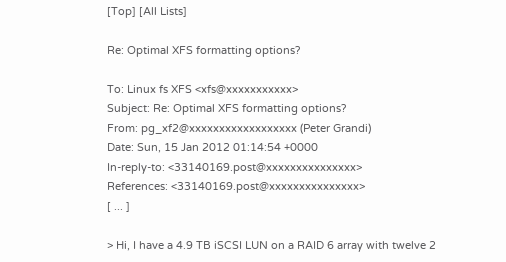[Top] [All Lists]

Re: Optimal XFS formatting options?

To: Linux fs XFS <xfs@xxxxxxxxxxx>
Subject: Re: Optimal XFS formatting options?
From: pg_xf2@xxxxxxxxxxxxxxxxxx (Peter Grandi)
Date: Sun, 15 Jan 2012 01:14:54 +0000
In-reply-to: <33140169.post@xxxxxxxxxxxxxxx>
References: <33140169.post@xxxxxxxxxxxxxxx>
[ ... ]

> Hi, I have a 4.9 TB iSCSI LUN on a RAID 6 array with twelve 2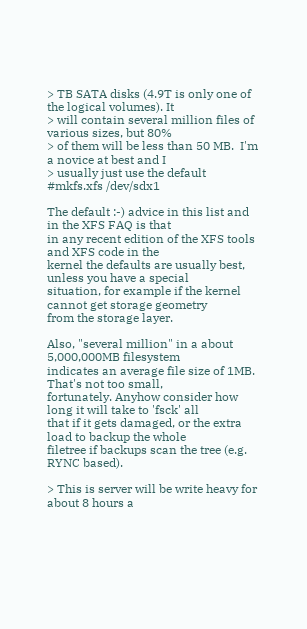> TB SATA disks (4.9T is only one of the logical volumes). It
> will contain several million files of various sizes, but 80%
> of them will be less than 50 MB.  I'm a novice at best and I
> usually just use the default #mkfs.xfs /dev/sdx1

The default :-) advice in this list and in the XFS FAQ is that
in any recent edition of the XFS tools and XFS code in the
kernel the defaults are usually best, unless you have a special
situation, for example if the kernel cannot get storage geometry
from the storage layer.

Also, "several million" in a about 5,000,000MB filesystem
indicates an average file size of 1MB. That's not too small,
fortunately. Anyhow consider how long it will take to 'fsck' all
that if it gets damaged, or the extra load to backup the whole
filetree if backups scan the tree (e.g. RYNC based).

> This is server will be write heavy for about 8 hours a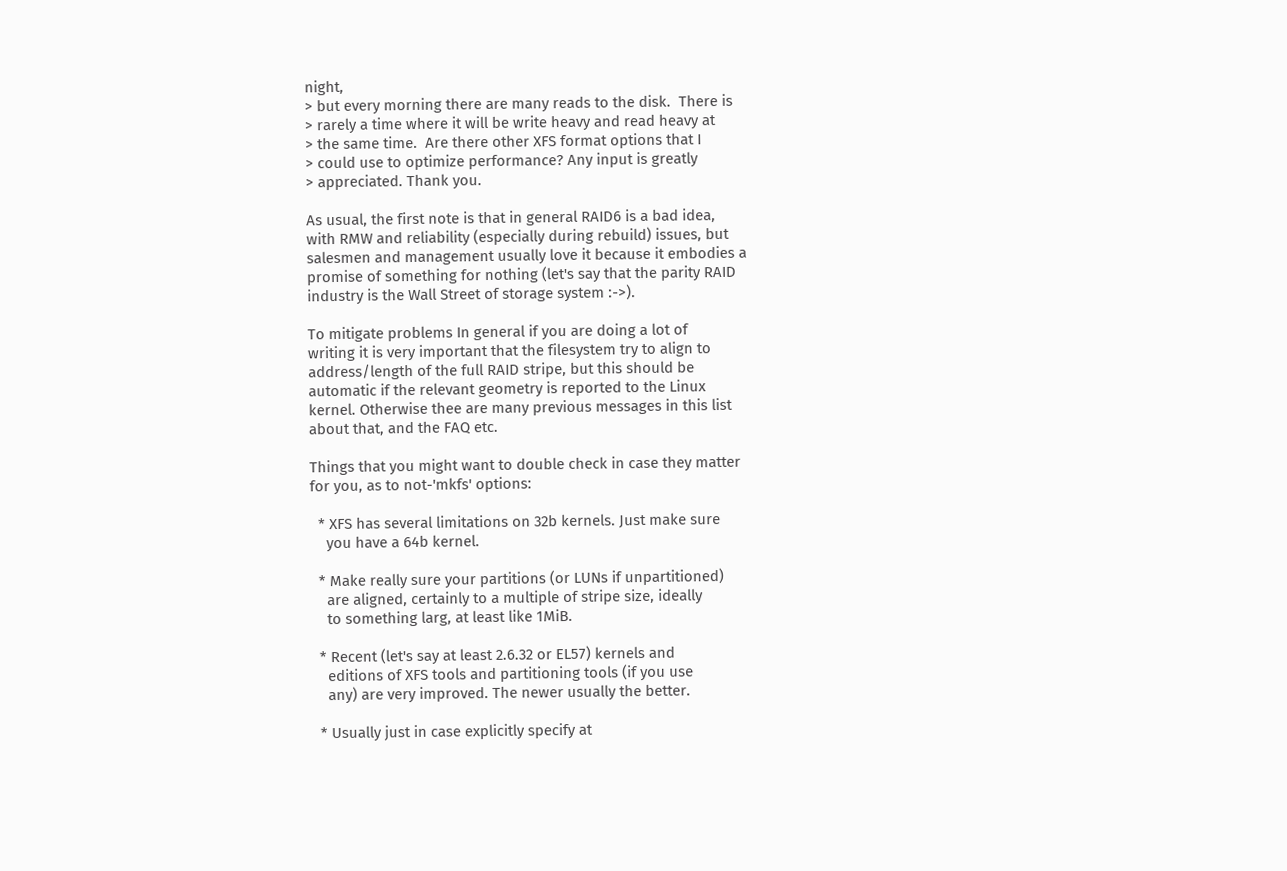night,
> but every morning there are many reads to the disk.  There is
> rarely a time where it will be write heavy and read heavy at
> the same time.  Are there other XFS format options that I
> could use to optimize performance? Any input is greatly
> appreciated. Thank you.

As usual, the first note is that in general RAID6 is a bad idea,
with RMW and reliability (especially during rebuild) issues, but
salesmen and management usually love it because it embodies a
promise of something for nothing (let's say that the parity RAID
industry is the Wall Street of storage system :->).

To mitigate problems In general if you are doing a lot of
writing it is very important that the filesystem try to align to
address/length of the full RAID stripe, but this should be
automatic if the relevant geometry is reported to the Linux
kernel. Otherwise thee are many previous messages in this list
about that, and the FAQ etc.

Things that you might want to double check in case they matter
for you, as to not-'mkfs' options:

  * XFS has several limitations on 32b kernels. Just make sure
    you have a 64b kernel.

  * Make really sure your partitions (or LUNs if unpartitioned)
    are aligned, certainly to a multiple of stripe size, ideally
    to something larg, at least like 1MiB.

  * Recent (let's say at least 2.6.32 or EL57) kernels and
    editions of XFS tools and partitioning tools (if you use
    any) are very improved. The newer usually the better.

  * Usually just in case explicitly specify at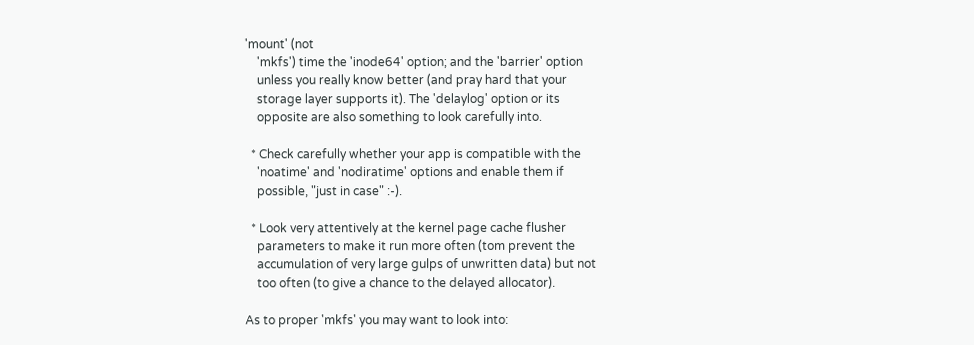'mount' (not
    'mkfs') time the 'inode64' option; and the 'barrier' option
    unless you really know better (and pray hard that your
    storage layer supports it). The 'delaylog' option or its
    opposite are also something to look carefully into.

  * Check carefully whether your app is compatible with the
    'noatime' and 'nodiratime' options and enable them if
    possible, "just in case" :-).

  * Look very attentively at the kernel page cache flusher
    parameters to make it run more often (tom prevent the
    accumulation of very large gulps of unwritten data) but not
    too often (to give a chance to the delayed allocator).

As to proper 'mkfs' you may want to look into: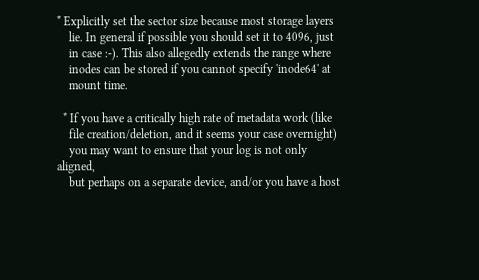* Explicitly set the sector size because most storage layers
    lie. In general if possible you should set it to 4096, just
    in case :-). This also allegedly extends the range where
    inodes can be stored if you cannot specify 'inode64' at
    mount time.

  * If you have a critically high rate of metadata work (like
    file creation/deletion, and it seems your case overnight)
    you may want to ensure that your log is not only aligned,
    but perhaps on a separate device, and/or you have a host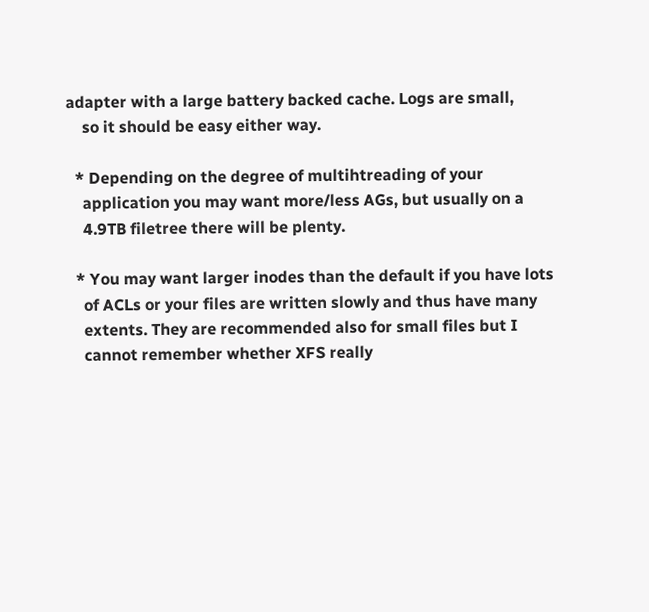adapter with a large battery backed cache. Logs are small,
    so it should be easy either way.

  * Depending on the degree of multihtreading of your
    application you may want more/less AGs, but usually on a
    4.9TB filetree there will be plenty.

  * You may want larger inodes than the default if you have lots
    of ACLs or your files are written slowly and thus have many
    extents. They are recommended also for small files but I
    cannot remember whether XFS really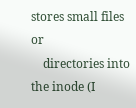stores small files or
    directories into the inode (I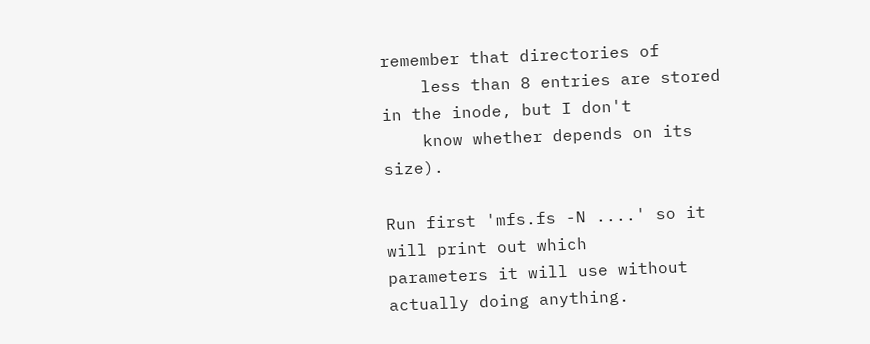remember that directories of
    less than 8 entries are stored in the inode, but I don't
    know whether depends on its size).

Run first 'mfs.fs -N ....' so it will print out which
parameters it will use without actually doing anything.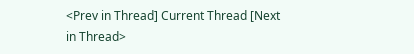<Prev in Thread] Current Thread [Next in Thread>